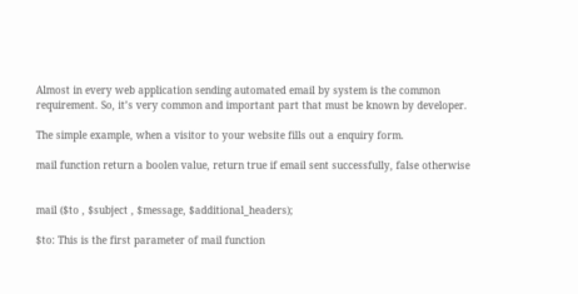Almost in every web application sending automated email by system is the common requirement. So, it’s very common and important part that must be known by developer.

The simple example, when a visitor to your website fills out a enquiry form.

mail function return a boolen value, return true if email sent successfully, false otherwise


mail ($to , $subject , $message, $additional_headers);

$to: This is the first parameter of mail function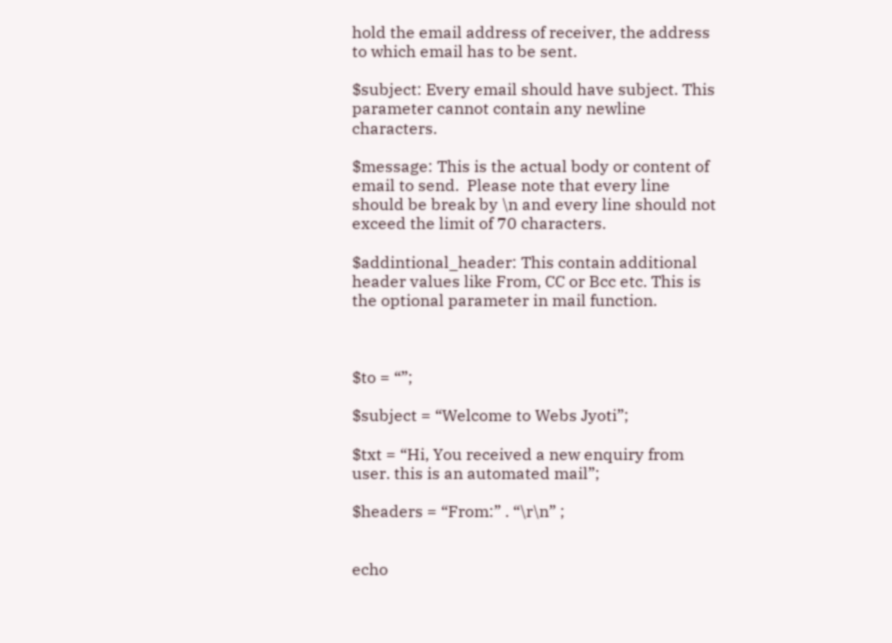hold the email address of receiver, the address to which email has to be sent.

$subject: Every email should have subject. This parameter cannot contain any newline characters.

$message: This is the actual body or content of email to send.  Please note that every line should be break by \n and every line should not exceed the limit of 70 characters.

$addintional_header: This contain additional header values like From, CC or Bcc etc. This is the optional parameter in mail function.



$to = “”;

$subject = “Welcome to Webs Jyoti”;

$txt = “Hi, You received a new enquiry from user. this is an automated mail”;

$headers = “From:” . “\r\n” ;


echo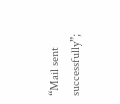“Mail sent successfully”;